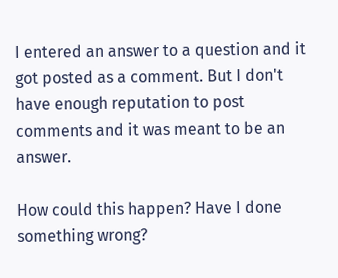I entered an answer to a question and it got posted as a comment. But I don't have enough reputation to post comments and it was meant to be an answer.

How could this happen? Have I done something wrong?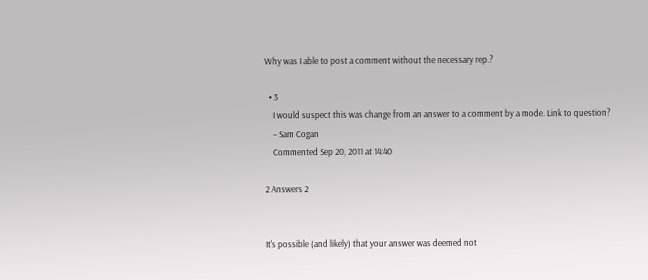Why was I able to post a comment without the necessary rep.?

  • 3
    I would suspect this was change from an answer to a comment by a mode. Link to question?
    – Sam Cogan
    Commented Sep 20, 2011 at 14:40

2 Answers 2


It's possible (and likely) that your answer was deemed not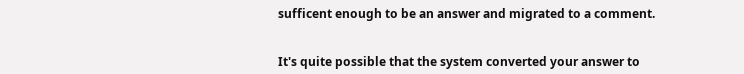sufficent enough to be an answer and migrated to a comment.


It's quite possible that the system converted your answer to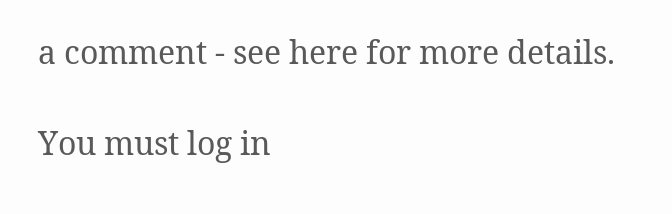a comment - see here for more details.

You must log in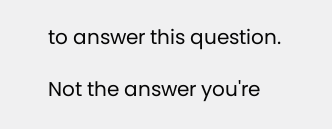to answer this question.

Not the answer you're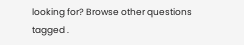looking for? Browse other questions tagged .